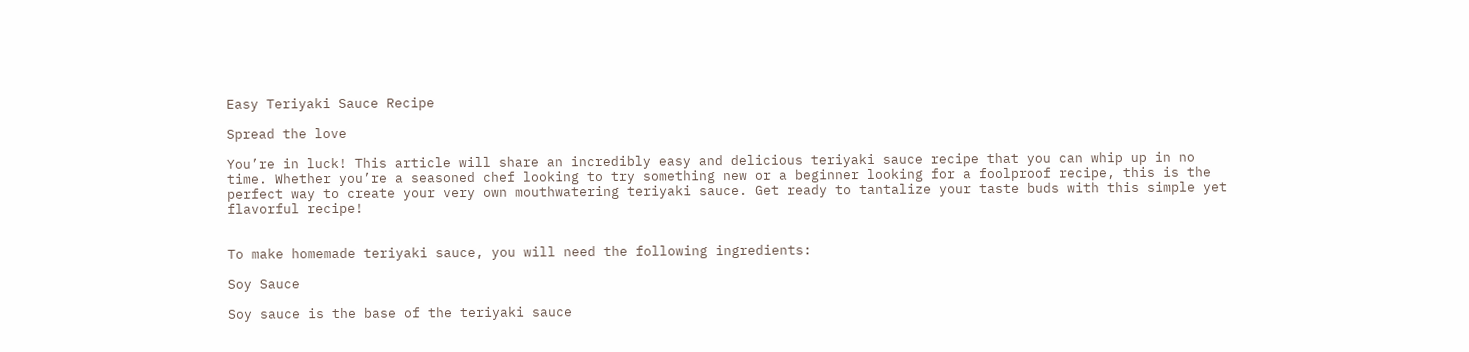Easy Teriyaki Sauce Recipe

Spread the love

You’re in luck! This article will share an incredibly easy and delicious teriyaki sauce recipe that you can whip up in no time. Whether you’re a seasoned chef looking to try something new or a beginner looking for a foolproof recipe, this is the perfect way to create your very own mouthwatering teriyaki sauce. Get ready to tantalize your taste buds with this simple yet flavorful recipe!


To make homemade teriyaki sauce, you will need the following ingredients:

Soy Sauce

Soy sauce is the base of the teriyaki sauce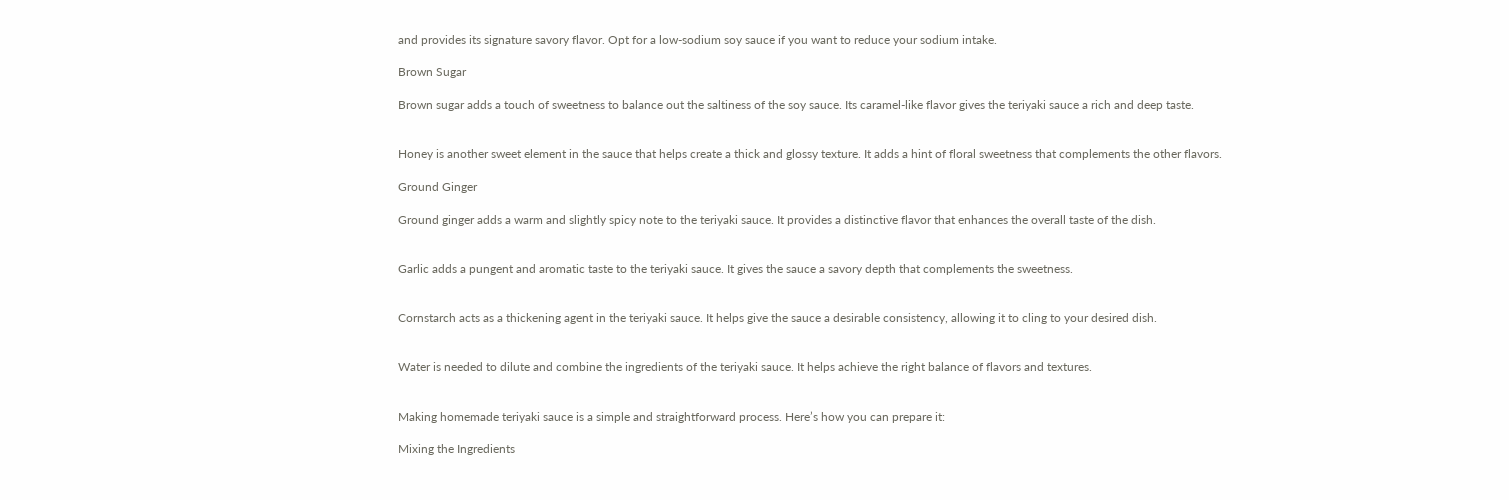and provides its signature savory flavor. Opt for a low-sodium soy sauce if you want to reduce your sodium intake.

Brown Sugar

Brown sugar adds a touch of sweetness to balance out the saltiness of the soy sauce. Its caramel-like flavor gives the teriyaki sauce a rich and deep taste.


Honey is another sweet element in the sauce that helps create a thick and glossy texture. It adds a hint of floral sweetness that complements the other flavors.

Ground Ginger

Ground ginger adds a warm and slightly spicy note to the teriyaki sauce. It provides a distinctive flavor that enhances the overall taste of the dish.


Garlic adds a pungent and aromatic taste to the teriyaki sauce. It gives the sauce a savory depth that complements the sweetness.


Cornstarch acts as a thickening agent in the teriyaki sauce. It helps give the sauce a desirable consistency, allowing it to cling to your desired dish.


Water is needed to dilute and combine the ingredients of the teriyaki sauce. It helps achieve the right balance of flavors and textures.


Making homemade teriyaki sauce is a simple and straightforward process. Here’s how you can prepare it:

Mixing the Ingredients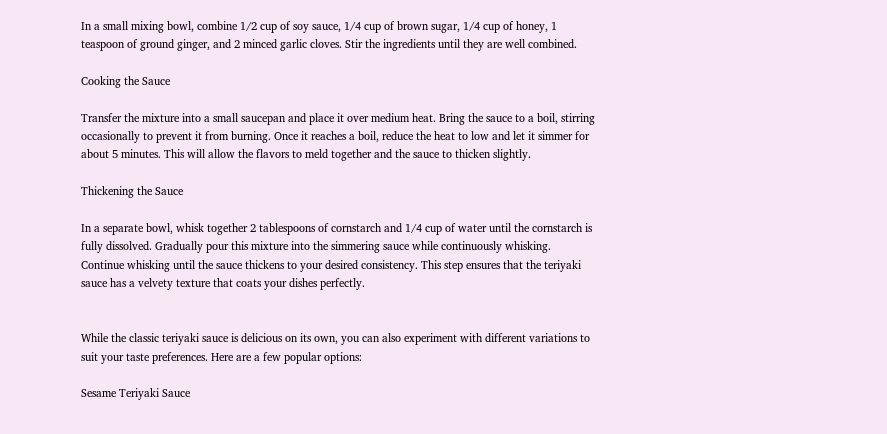In a small mixing bowl, combine 1/2 cup of soy sauce, 1/4 cup of brown sugar, 1/4 cup of honey, 1 teaspoon of ground ginger, and 2 minced garlic cloves. Stir the ingredients until they are well combined.

Cooking the Sauce

Transfer the mixture into a small saucepan and place it over medium heat. Bring the sauce to a boil, stirring occasionally to prevent it from burning. Once it reaches a boil, reduce the heat to low and let it simmer for about 5 minutes. This will allow the flavors to meld together and the sauce to thicken slightly.

Thickening the Sauce

In a separate bowl, whisk together 2 tablespoons of cornstarch and 1/4 cup of water until the cornstarch is fully dissolved. Gradually pour this mixture into the simmering sauce while continuously whisking. Continue whisking until the sauce thickens to your desired consistency. This step ensures that the teriyaki sauce has a velvety texture that coats your dishes perfectly.


While the classic teriyaki sauce is delicious on its own, you can also experiment with different variations to suit your taste preferences. Here are a few popular options:

Sesame Teriyaki Sauce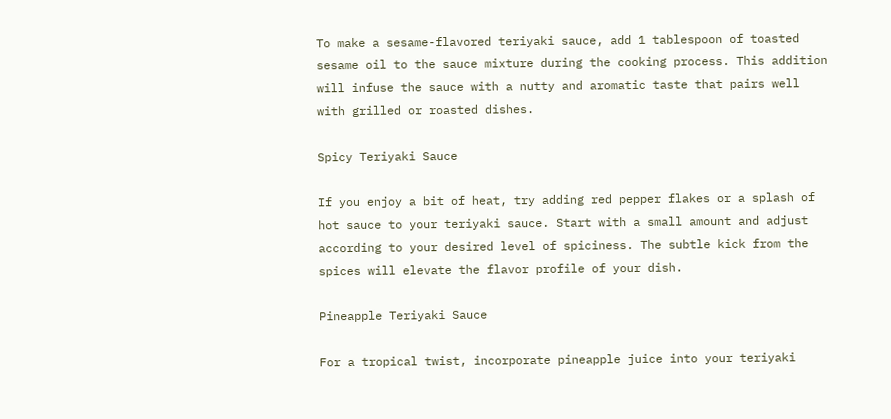To make a sesame-flavored teriyaki sauce, add 1 tablespoon of toasted sesame oil to the sauce mixture during the cooking process. This addition will infuse the sauce with a nutty and aromatic taste that pairs well with grilled or roasted dishes.

Spicy Teriyaki Sauce

If you enjoy a bit of heat, try adding red pepper flakes or a splash of hot sauce to your teriyaki sauce. Start with a small amount and adjust according to your desired level of spiciness. The subtle kick from the spices will elevate the flavor profile of your dish.

Pineapple Teriyaki Sauce

For a tropical twist, incorporate pineapple juice into your teriyaki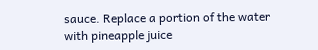sauce. Replace a portion of the water with pineapple juice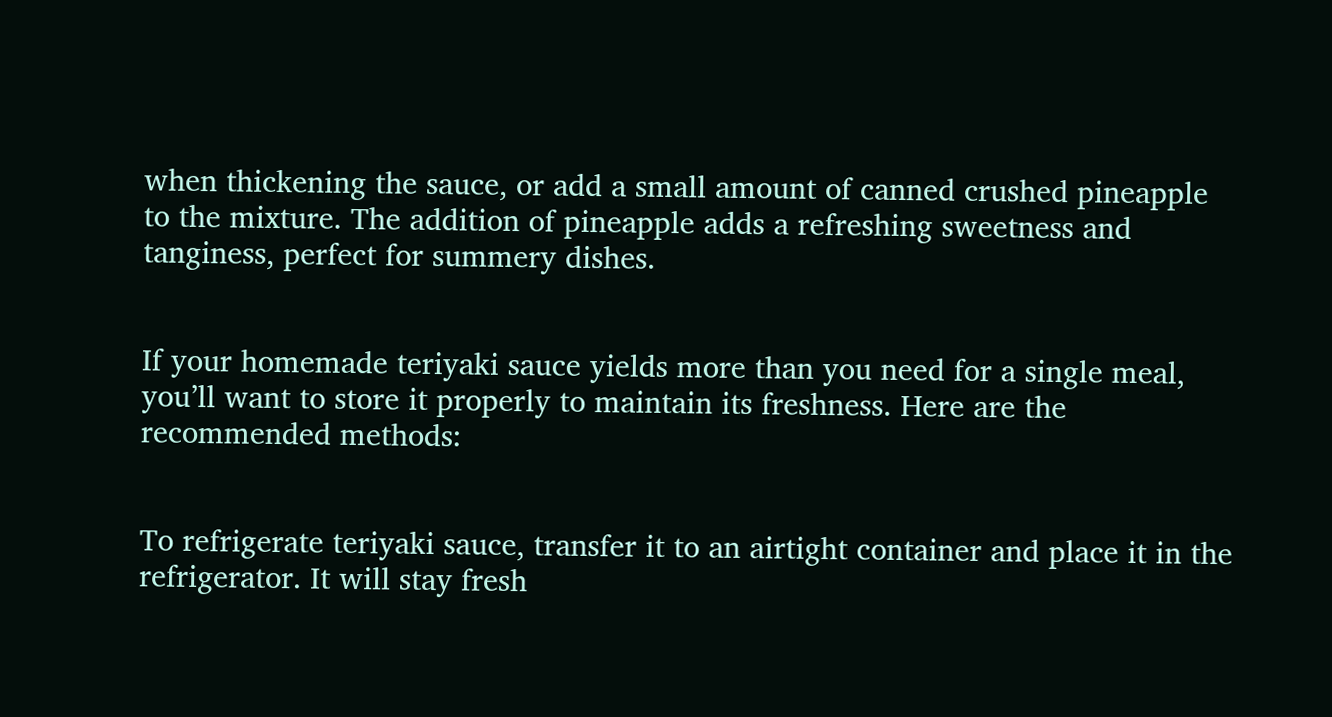when thickening the sauce, or add a small amount of canned crushed pineapple to the mixture. The addition of pineapple adds a refreshing sweetness and tanginess, perfect for summery dishes.


If your homemade teriyaki sauce yields more than you need for a single meal, you’ll want to store it properly to maintain its freshness. Here are the recommended methods:


To refrigerate teriyaki sauce, transfer it to an airtight container and place it in the refrigerator. It will stay fresh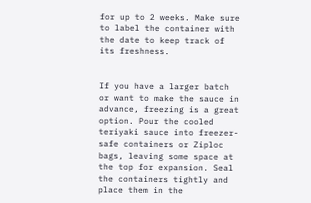for up to 2 weeks. Make sure to label the container with the date to keep track of its freshness.


If you have a larger batch or want to make the sauce in advance, freezing is a great option. Pour the cooled teriyaki sauce into freezer-safe containers or Ziploc bags, leaving some space at the top for expansion. Seal the containers tightly and place them in the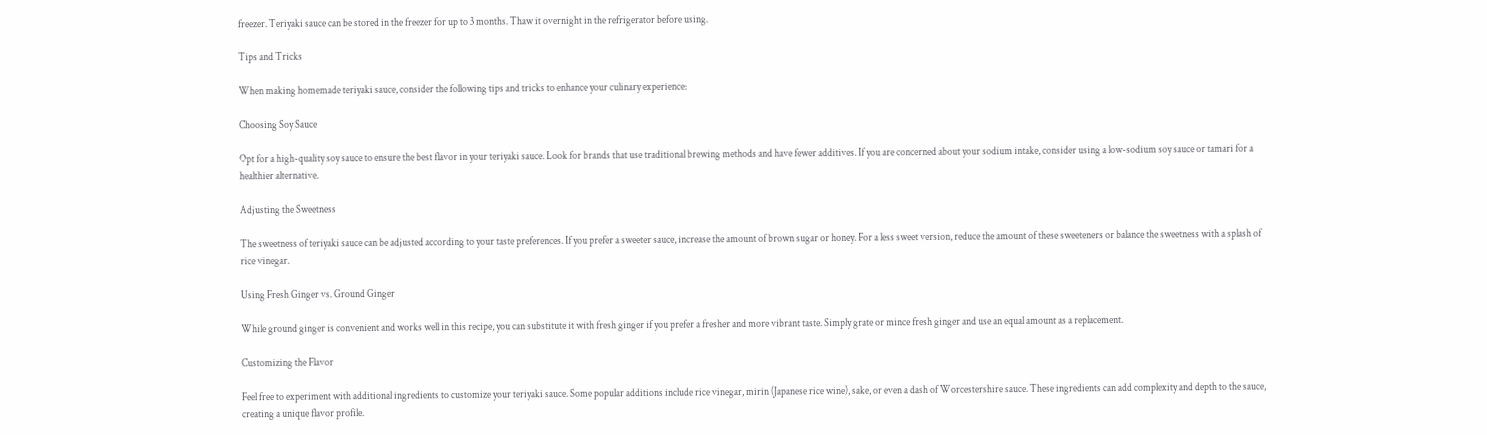freezer. Teriyaki sauce can be stored in the freezer for up to 3 months. Thaw it overnight in the refrigerator before using.

Tips and Tricks

When making homemade teriyaki sauce, consider the following tips and tricks to enhance your culinary experience:

Choosing Soy Sauce

Opt for a high-quality soy sauce to ensure the best flavor in your teriyaki sauce. Look for brands that use traditional brewing methods and have fewer additives. If you are concerned about your sodium intake, consider using a low-sodium soy sauce or tamari for a healthier alternative.

Adjusting the Sweetness

The sweetness of teriyaki sauce can be adjusted according to your taste preferences. If you prefer a sweeter sauce, increase the amount of brown sugar or honey. For a less sweet version, reduce the amount of these sweeteners or balance the sweetness with a splash of rice vinegar.

Using Fresh Ginger vs. Ground Ginger

While ground ginger is convenient and works well in this recipe, you can substitute it with fresh ginger if you prefer a fresher and more vibrant taste. Simply grate or mince fresh ginger and use an equal amount as a replacement.

Customizing the Flavor

Feel free to experiment with additional ingredients to customize your teriyaki sauce. Some popular additions include rice vinegar, mirin (Japanese rice wine), sake, or even a dash of Worcestershire sauce. These ingredients can add complexity and depth to the sauce, creating a unique flavor profile.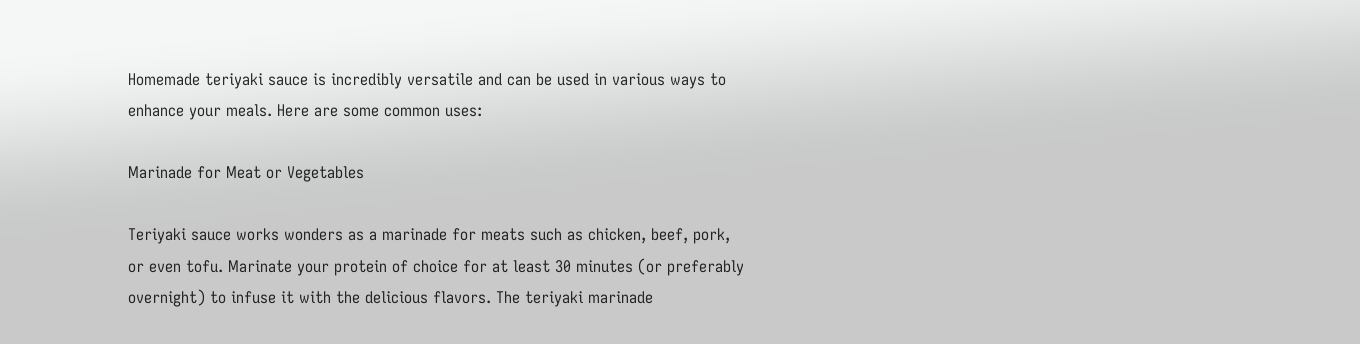Homemade teriyaki sauce is incredibly versatile and can be used in various ways to enhance your meals. Here are some common uses:

Marinade for Meat or Vegetables

Teriyaki sauce works wonders as a marinade for meats such as chicken, beef, pork, or even tofu. Marinate your protein of choice for at least 30 minutes (or preferably overnight) to infuse it with the delicious flavors. The teriyaki marinade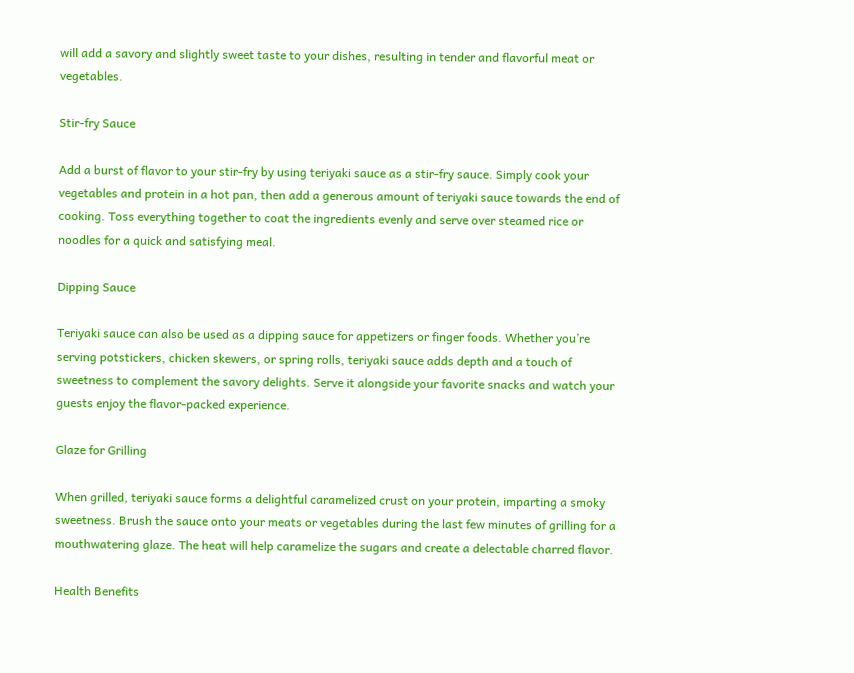will add a savory and slightly sweet taste to your dishes, resulting in tender and flavorful meat or vegetables.

Stir-fry Sauce

Add a burst of flavor to your stir-fry by using teriyaki sauce as a stir-fry sauce. Simply cook your vegetables and protein in a hot pan, then add a generous amount of teriyaki sauce towards the end of cooking. Toss everything together to coat the ingredients evenly and serve over steamed rice or noodles for a quick and satisfying meal.

Dipping Sauce

Teriyaki sauce can also be used as a dipping sauce for appetizers or finger foods. Whether you’re serving potstickers, chicken skewers, or spring rolls, teriyaki sauce adds depth and a touch of sweetness to complement the savory delights. Serve it alongside your favorite snacks and watch your guests enjoy the flavor-packed experience.

Glaze for Grilling

When grilled, teriyaki sauce forms a delightful caramelized crust on your protein, imparting a smoky sweetness. Brush the sauce onto your meats or vegetables during the last few minutes of grilling for a mouthwatering glaze. The heat will help caramelize the sugars and create a delectable charred flavor.

Health Benefits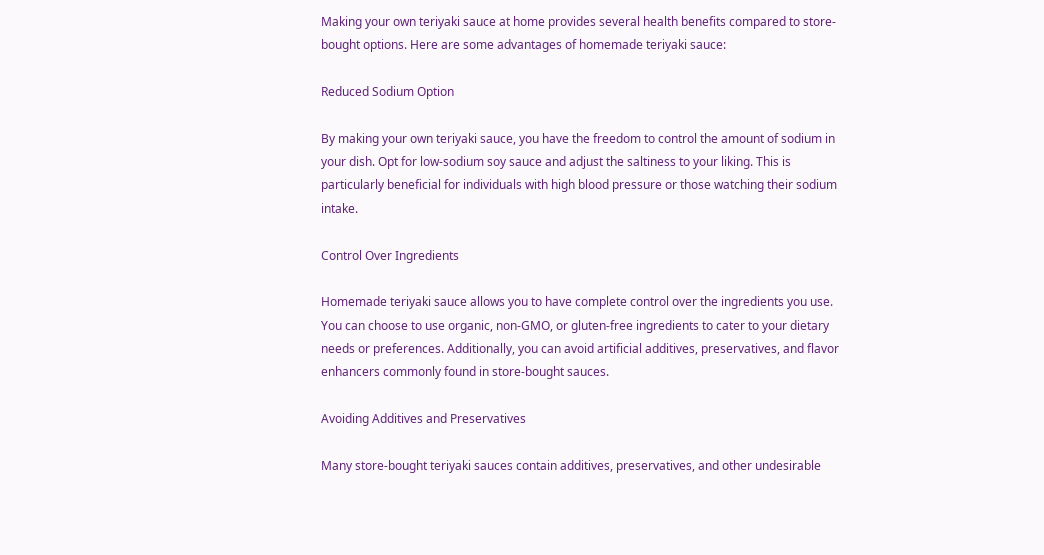Making your own teriyaki sauce at home provides several health benefits compared to store-bought options. Here are some advantages of homemade teriyaki sauce:

Reduced Sodium Option

By making your own teriyaki sauce, you have the freedom to control the amount of sodium in your dish. Opt for low-sodium soy sauce and adjust the saltiness to your liking. This is particularly beneficial for individuals with high blood pressure or those watching their sodium intake.

Control Over Ingredients

Homemade teriyaki sauce allows you to have complete control over the ingredients you use. You can choose to use organic, non-GMO, or gluten-free ingredients to cater to your dietary needs or preferences. Additionally, you can avoid artificial additives, preservatives, and flavor enhancers commonly found in store-bought sauces.

Avoiding Additives and Preservatives

Many store-bought teriyaki sauces contain additives, preservatives, and other undesirable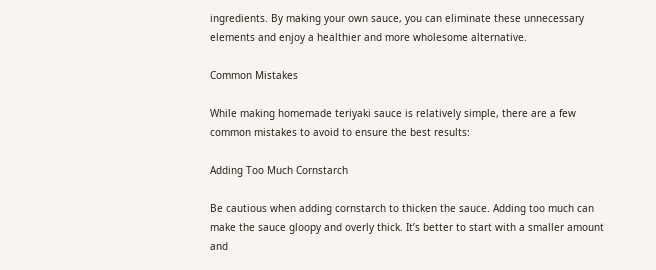ingredients. By making your own sauce, you can eliminate these unnecessary elements and enjoy a healthier and more wholesome alternative.

Common Mistakes

While making homemade teriyaki sauce is relatively simple, there are a few common mistakes to avoid to ensure the best results:

Adding Too Much Cornstarch

Be cautious when adding cornstarch to thicken the sauce. Adding too much can make the sauce gloopy and overly thick. It’s better to start with a smaller amount and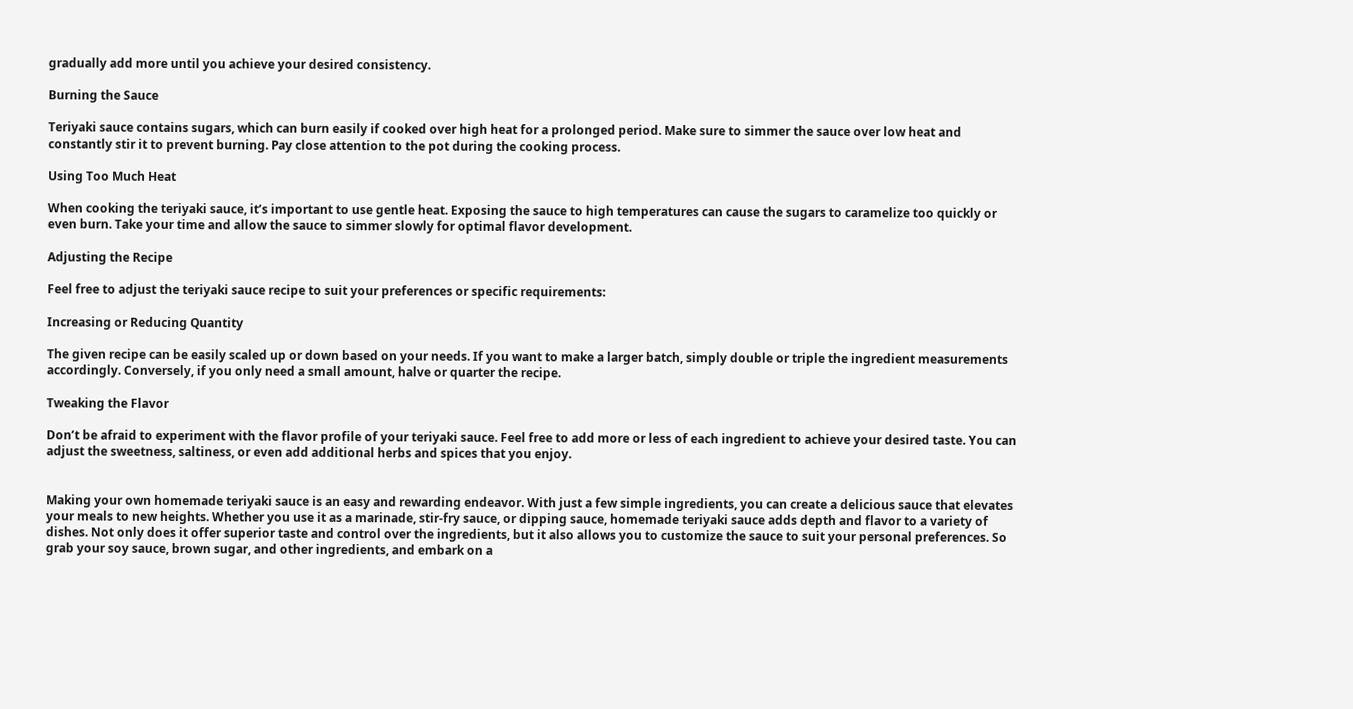gradually add more until you achieve your desired consistency.

Burning the Sauce

Teriyaki sauce contains sugars, which can burn easily if cooked over high heat for a prolonged period. Make sure to simmer the sauce over low heat and constantly stir it to prevent burning. Pay close attention to the pot during the cooking process.

Using Too Much Heat

When cooking the teriyaki sauce, it’s important to use gentle heat. Exposing the sauce to high temperatures can cause the sugars to caramelize too quickly or even burn. Take your time and allow the sauce to simmer slowly for optimal flavor development.

Adjusting the Recipe

Feel free to adjust the teriyaki sauce recipe to suit your preferences or specific requirements:

Increasing or Reducing Quantity

The given recipe can be easily scaled up or down based on your needs. If you want to make a larger batch, simply double or triple the ingredient measurements accordingly. Conversely, if you only need a small amount, halve or quarter the recipe.

Tweaking the Flavor

Don’t be afraid to experiment with the flavor profile of your teriyaki sauce. Feel free to add more or less of each ingredient to achieve your desired taste. You can adjust the sweetness, saltiness, or even add additional herbs and spices that you enjoy.


Making your own homemade teriyaki sauce is an easy and rewarding endeavor. With just a few simple ingredients, you can create a delicious sauce that elevates your meals to new heights. Whether you use it as a marinade, stir-fry sauce, or dipping sauce, homemade teriyaki sauce adds depth and flavor to a variety of dishes. Not only does it offer superior taste and control over the ingredients, but it also allows you to customize the sauce to suit your personal preferences. So grab your soy sauce, brown sugar, and other ingredients, and embark on a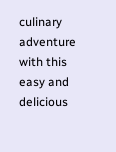culinary adventure with this easy and delicious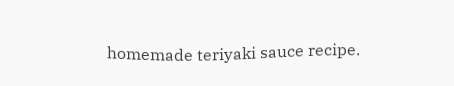homemade teriyaki sauce recipe.